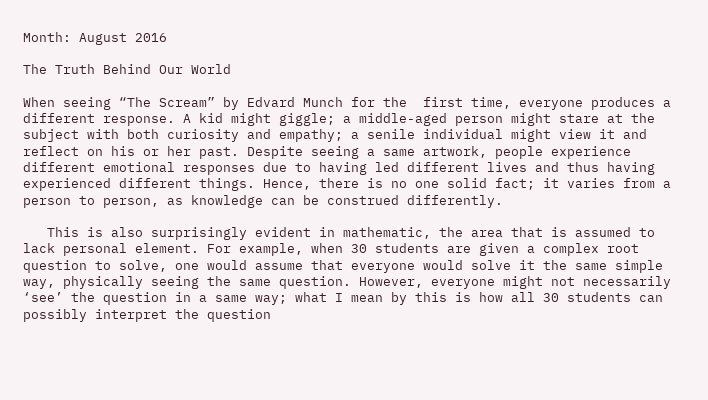Month: August 2016

The Truth Behind Our World

When seeing “The Scream” by Edvard Munch for the  first time, everyone produces a different response. A kid might giggle; a middle-aged person might stare at the subject with both curiosity and empathy; a senile individual might view it and reflect on his or her past. Despite seeing a same artwork, people experience different emotional responses due to having led different lives and thus having experienced different things. Hence, there is no one solid fact; it varies from a person to person, as knowledge can be construed differently.

   This is also surprisingly evident in mathematic, the area that is assumed to lack personal element. For example, when 30 students are given a complex root question to solve, one would assume that everyone would solve it the same simple way, physically seeing the same question. However, everyone might not necessarily ‘see’ the question in a same way; what I mean by this is how all 30 students can possibly interpret the question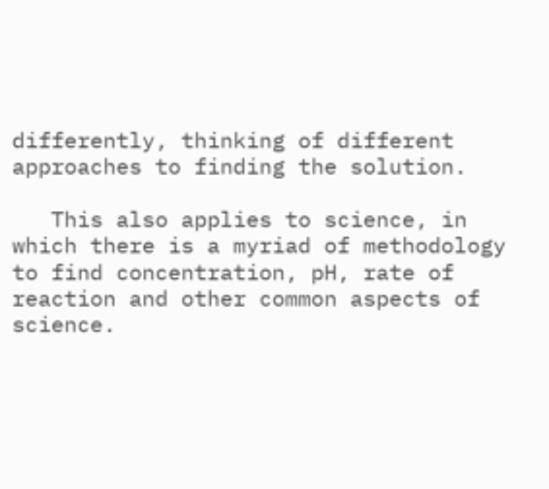differently, thinking of different approaches to finding the solution.

   This also applies to science, in which there is a myriad of methodology to find concentration, pH, rate of reaction and other common aspects of science.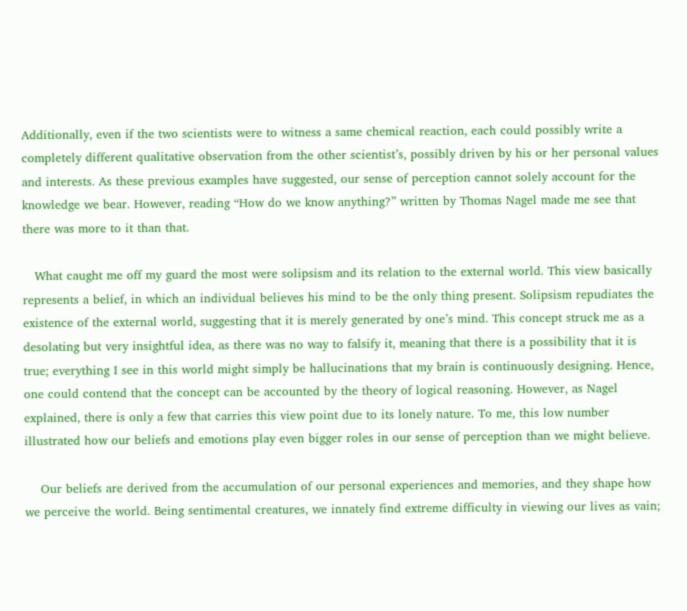Additionally, even if the two scientists were to witness a same chemical reaction, each could possibly write a completely different qualitative observation from the other scientist’s, possibly driven by his or her personal values and interests. As these previous examples have suggested, our sense of perception cannot solely account for the knowledge we bear. However, reading “How do we know anything?” written by Thomas Nagel made me see that there was more to it than that.

   What caught me off my guard the most were solipsism and its relation to the external world. This view basically represents a belief, in which an individual believes his mind to be the only thing present. Solipsism repudiates the existence of the external world, suggesting that it is merely generated by one’s mind. This concept struck me as a desolating but very insightful idea, as there was no way to falsify it, meaning that there is a possibility that it is true; everything I see in this world might simply be hallucinations that my brain is continuously designing. Hence, one could contend that the concept can be accounted by the theory of logical reasoning. However, as Nagel explained, there is only a few that carries this view point due to its lonely nature. To me, this low number illustrated how our beliefs and emotions play even bigger roles in our sense of perception than we might believe.

    Our beliefs are derived from the accumulation of our personal experiences and memories, and they shape how we perceive the world. Being sentimental creatures, we innately find extreme difficulty in viewing our lives as vain;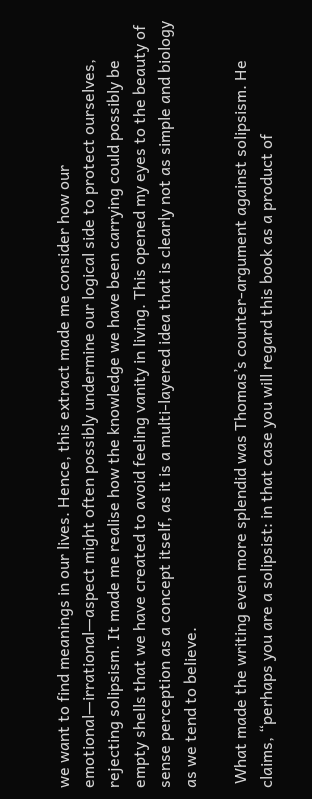we want to find meanings in our lives. Hence, this extract made me consider how our emotional—irrational—aspect might often possibly undermine our logical side to protect ourselves, rejecting solipsism. It made me realise how the knowledge we have been carrying could possibly be empty shells that we have created to avoid feeling vanity in living. This opened my eyes to the beauty of sense perception as a concept itself, as it is a multi-layered idea that is clearly not as simple and biology as we tend to believe.

 What made the writing even more splendid was Thomas’s counter-argument against solipsism. He claims, “perhaps you are a solipsist: in that case you will regard this book as a product of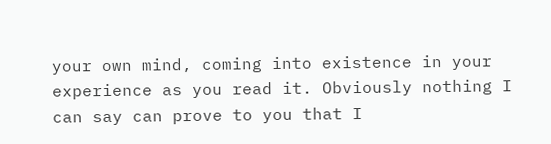your own mind, coming into existence in your experience as you read it. Obviously nothing I can say can prove to you that I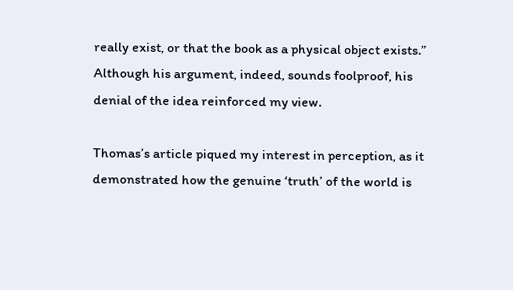really exist, or that the book as a physical object exists.” Although his argument, indeed, sounds foolproof, his denial of the idea reinforced my view.

Thomas’s article piqued my interest in perception, as it demonstrated how the genuine ‘truth’ of the world is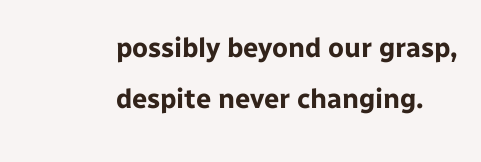possibly beyond our grasp, despite never changing.